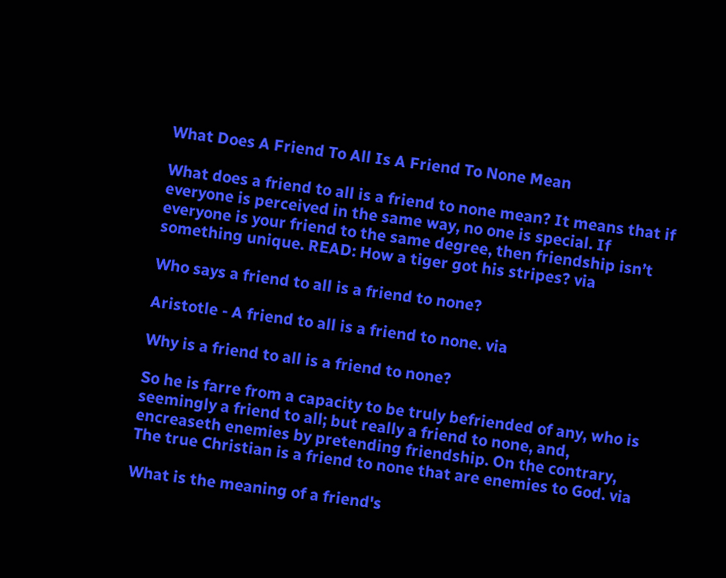What Does A Friend To All Is A Friend To None Mean

What does a friend to all is a friend to none mean? It means that if everyone is perceived in the same way, no one is special. If everyone is your friend to the same degree, then friendship isn’t something unique. READ: How a tiger got his stripes? via

Who says a friend to all is a friend to none?

Aristotle - A friend to all is a friend to none. via

Why is a friend to all is a friend to none?

So he is farre from a capacity to be truly befriended of any, who is seemingly a friend to all; but really a friend to none, and, encreaseth enemies by pretending friendship. On the contrary, The true Christian is a friend to none that are enemies to God. via

What is the meaning of a friend's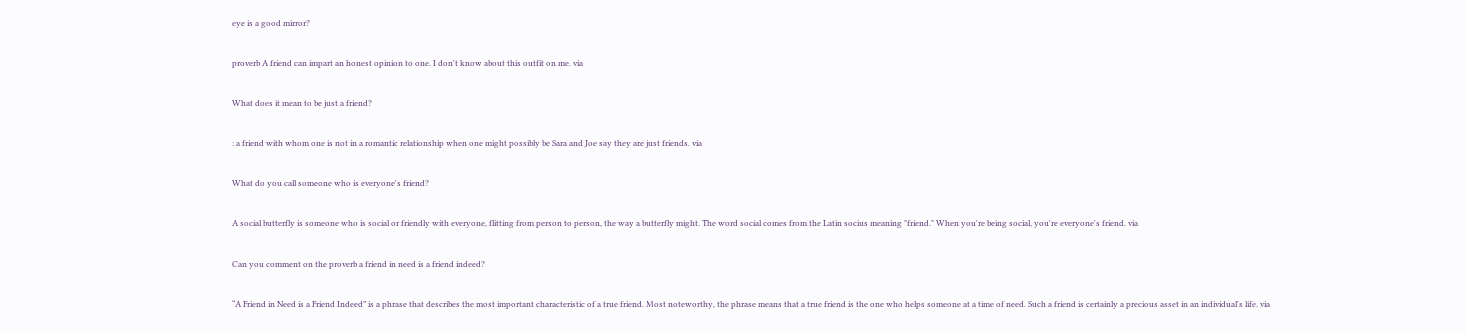eye is a good mirror?

proverb A friend can impart an honest opinion to one. I don't know about this outfit on me. via

What does it mean to be just a friend?

: a friend with whom one is not in a romantic relationship when one might possibly be Sara and Joe say they are just friends. via

What do you call someone who is everyone's friend?

A social butterfly is someone who is social or friendly with everyone, flitting from person to person, the way a butterfly might. The word social comes from the Latin socius meaning "friend." When you're being social, you're everyone's friend. via

Can you comment on the proverb a friend in need is a friend indeed?

“A Friend in Need is a Friend Indeed” is a phrase that describes the most important characteristic of a true friend. Most noteworthy, the phrase means that a true friend is the one who helps someone at a time of need. Such a friend is certainly a precious asset in an individual's life. via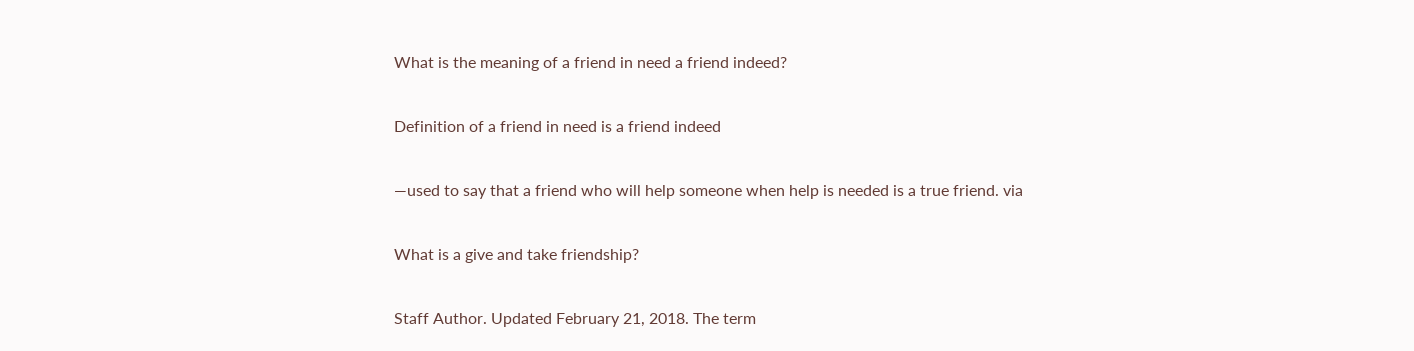What is the meaning of a friend in need a friend indeed?

Definition of a friend in need is a friend indeed

—used to say that a friend who will help someone when help is needed is a true friend. via

What is a give and take friendship?

Staff Author. Updated February 21, 2018. The term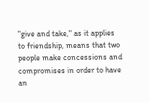"give and take," as it applies to friendship, means that two people make concessions and compromises in order to have an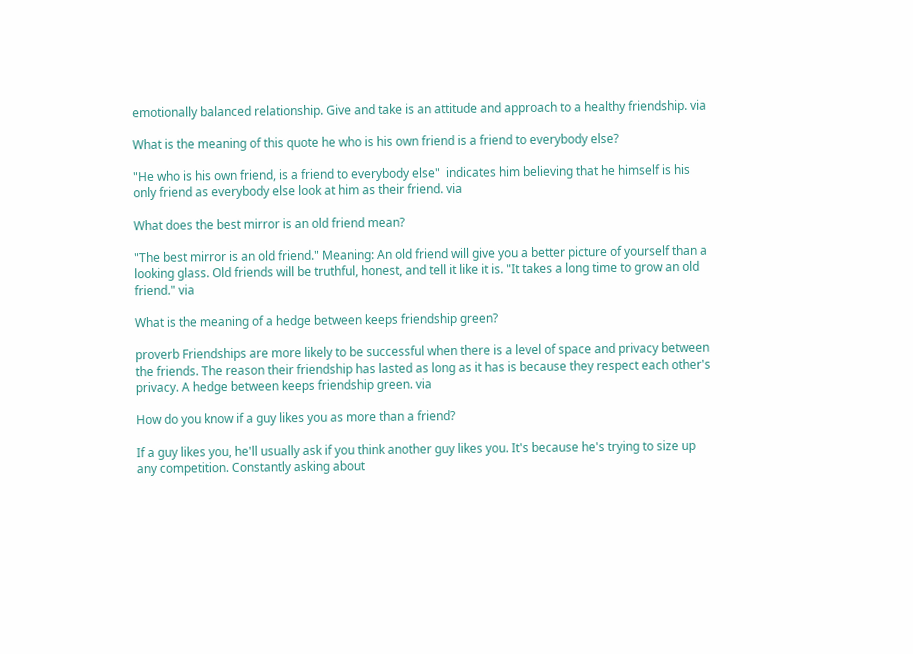emotionally balanced relationship. Give and take is an attitude and approach to a healthy friendship. via

What is the meaning of this quote he who is his own friend is a friend to everybody else?

"He who is his own friend, is a friend to everybody else"  indicates him believing that he himself is his only friend as everybody else look at him as their friend. via

What does the best mirror is an old friend mean?

"The best mirror is an old friend." Meaning: An old friend will give you a better picture of yourself than a looking glass. Old friends will be truthful, honest, and tell it like it is. "It takes a long time to grow an old friend." via

What is the meaning of a hedge between keeps friendship green?

proverb Friendships are more likely to be successful when there is a level of space and privacy between the friends. The reason their friendship has lasted as long as it has is because they respect each other's privacy. A hedge between keeps friendship green. via

How do you know if a guy likes you as more than a friend?

If a guy likes you, he'll usually ask if you think another guy likes you. It's because he's trying to size up any competition. Constantly asking about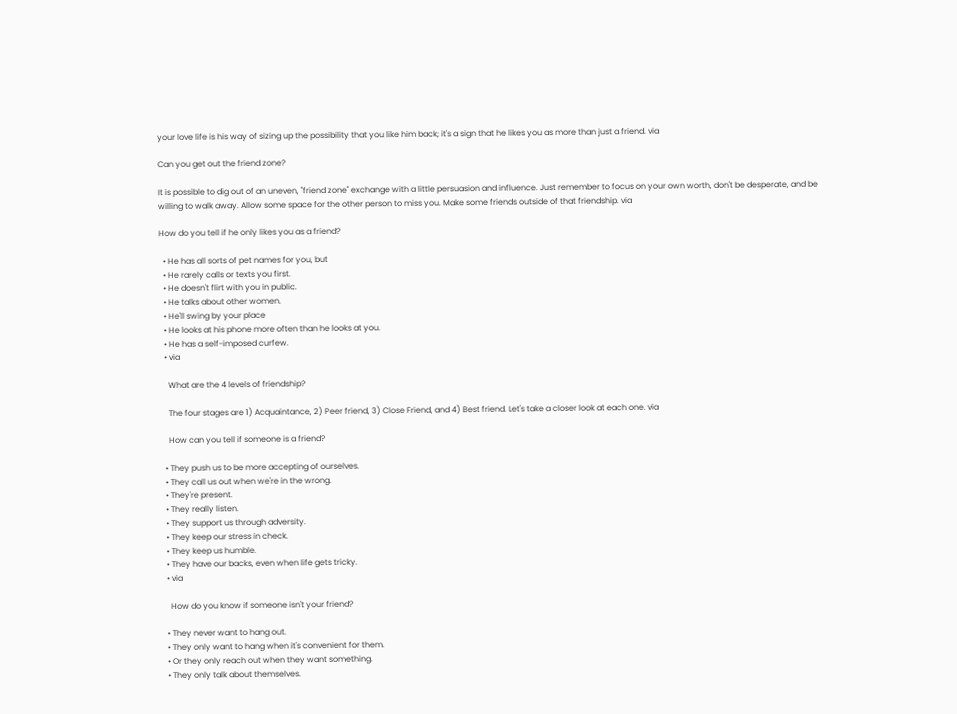your love life is his way of sizing up the possibility that you like him back; it's a sign that he likes you as more than just a friend. via

Can you get out the friend zone?

It is possible to dig out of an uneven, "friend zone" exchange with a little persuasion and influence. Just remember to focus on your own worth, don't be desperate, and be willing to walk away. Allow some space for the other person to miss you. Make some friends outside of that friendship. via

How do you tell if he only likes you as a friend?

  • He has all sorts of pet names for you, but
  • He rarely calls or texts you first.
  • He doesn't flirt with you in public.
  • He talks about other women.
  • He'll swing by your place
  • He looks at his phone more often than he looks at you.
  • He has a self-imposed curfew.
  • via

    What are the 4 levels of friendship?

    The four stages are 1) Acquaintance, 2) Peer friend, 3) Close Friend, and 4) Best friend. Let's take a closer look at each one. via

    How can you tell if someone is a friend?

  • They push us to be more accepting of ourselves.
  • They call us out when we're in the wrong.
  • They're present.
  • They really listen.
  • They support us through adversity.
  • They keep our stress in check.
  • They keep us humble.
  • They have our backs, even when life gets tricky.
  • via

    How do you know if someone isn't your friend?

  • They never want to hang out.
  • They only want to hang when it's convenient for them.
  • Or they only reach out when they want something.
  • They only talk about themselves.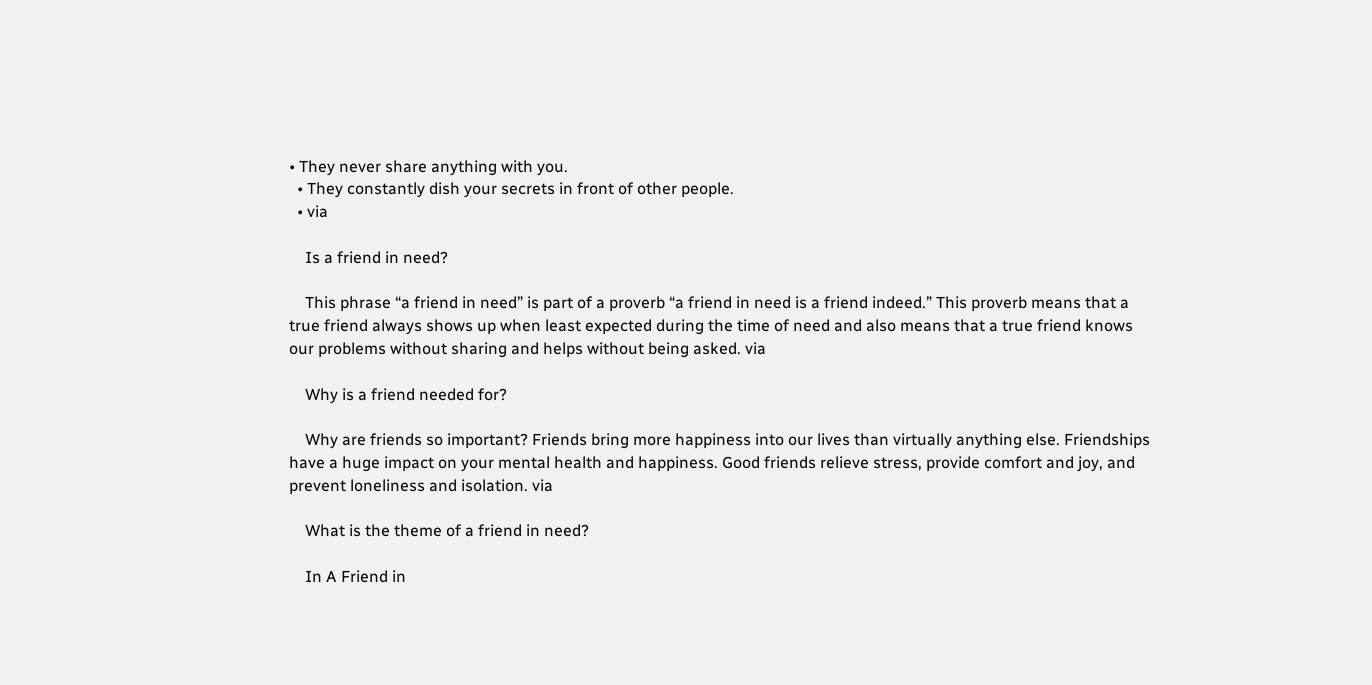• They never share anything with you.
  • They constantly dish your secrets in front of other people.
  • via

    Is a friend in need?

    This phrase “a friend in need” is part of a proverb “a friend in need is a friend indeed.” This proverb means that a true friend always shows up when least expected during the time of need and also means that a true friend knows our problems without sharing and helps without being asked. via

    Why is a friend needed for?

    Why are friends so important? Friends bring more happiness into our lives than virtually anything else. Friendships have a huge impact on your mental health and happiness. Good friends relieve stress, provide comfort and joy, and prevent loneliness and isolation. via

    What is the theme of a friend in need?

    In A Friend in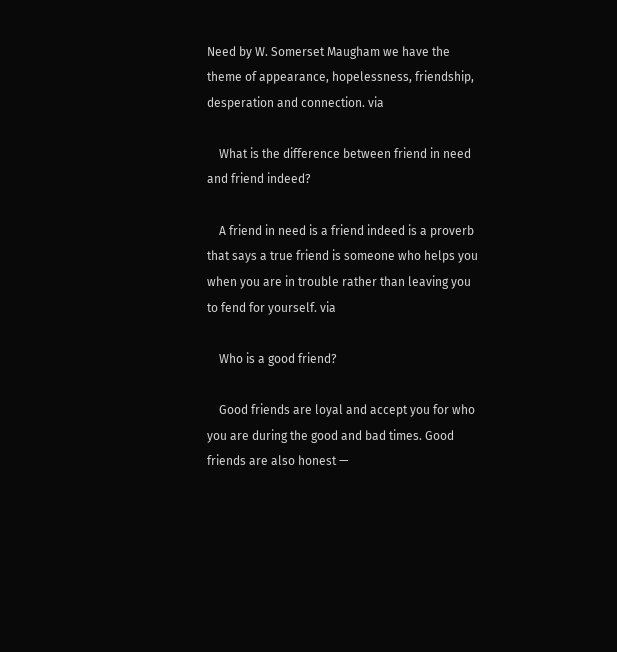Need by W. Somerset Maugham we have the theme of appearance, hopelessness, friendship, desperation and connection. via

    What is the difference between friend in need and friend indeed?

    A friend in need is a friend indeed is a proverb that says a true friend is someone who helps you when you are in trouble rather than leaving you to fend for yourself. via

    Who is a good friend?

    Good friends are loyal and accept you for who you are during the good and bad times. Good friends are also honest —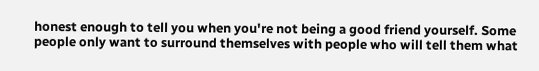honest enough to tell you when you're not being a good friend yourself. Some people only want to surround themselves with people who will tell them what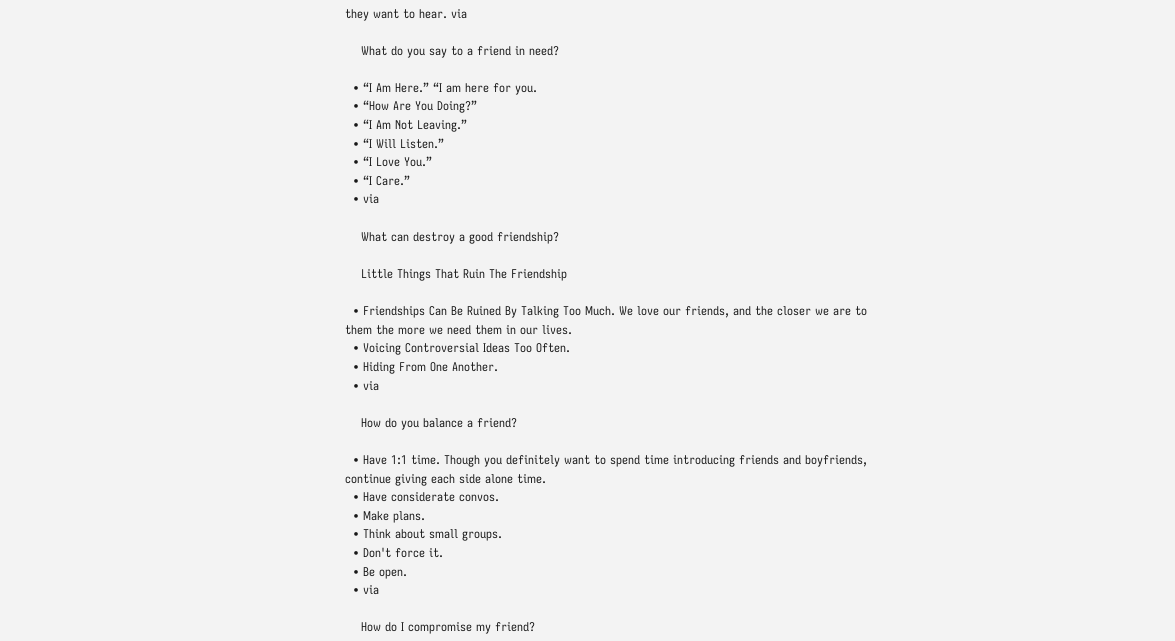they want to hear. via

    What do you say to a friend in need?

  • “I Am Here.” “I am here for you.
  • “How Are You Doing?”
  • “I Am Not Leaving.”
  • “I Will Listen.”
  • “I Love You.”
  • “I Care.”
  • via

    What can destroy a good friendship?

    Little Things That Ruin The Friendship

  • Friendships Can Be Ruined By Talking Too Much. We love our friends, and the closer we are to them the more we need them in our lives.
  • Voicing Controversial Ideas Too Often.
  • Hiding From One Another.
  • via

    How do you balance a friend?

  • Have 1:1 time. Though you definitely want to spend time introducing friends and boyfriends, continue giving each side alone time.
  • Have considerate convos.
  • Make plans.
  • Think about small groups.
  • Don't force it.
  • Be open.
  • via

    How do I compromise my friend?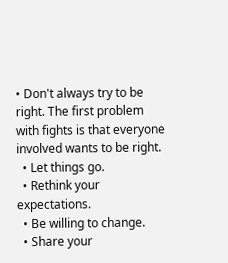• Don't always try to be right. The first problem with fights is that everyone involved wants to be right.
  • Let things go.
  • Rethink your expectations.
  • Be willing to change.
  • Share your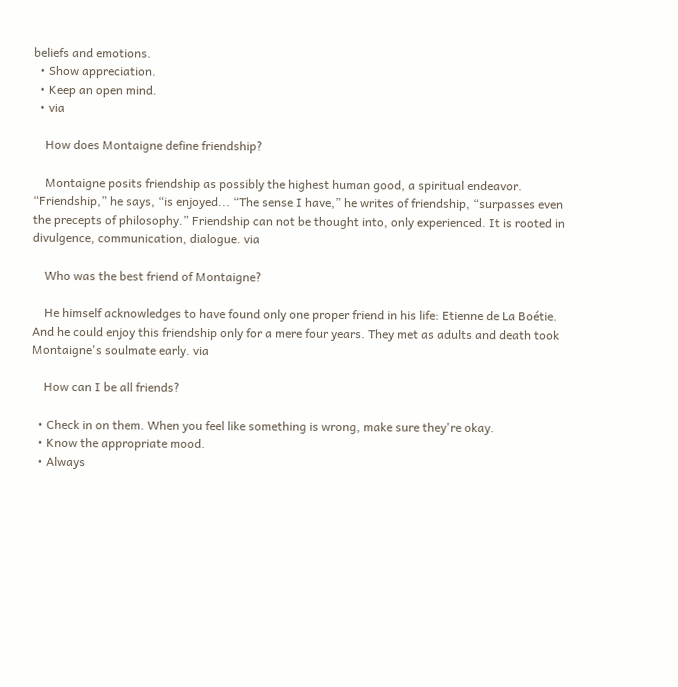beliefs and emotions.
  • Show appreciation.
  • Keep an open mind.
  • via

    How does Montaigne define friendship?

    Montaigne posits friendship as possibly the highest human good, a spiritual endeavor. “Friendship,” he says, “is enjoyed... “The sense I have,” he writes of friendship, “surpasses even the precepts of philosophy.” Friendship can not be thought into, only experienced. It is rooted in divulgence, communication, dialogue. via

    Who was the best friend of Montaigne?

    He himself acknowledges to have found only one proper friend in his life: Etienne de La Boétie. And he could enjoy this friendship only for a mere four years. They met as adults and death took Montaigne's soulmate early. via

    How can I be all friends?

  • Check in on them. When you feel like something is wrong, make sure they're okay.
  • Know the appropriate mood.
  • Always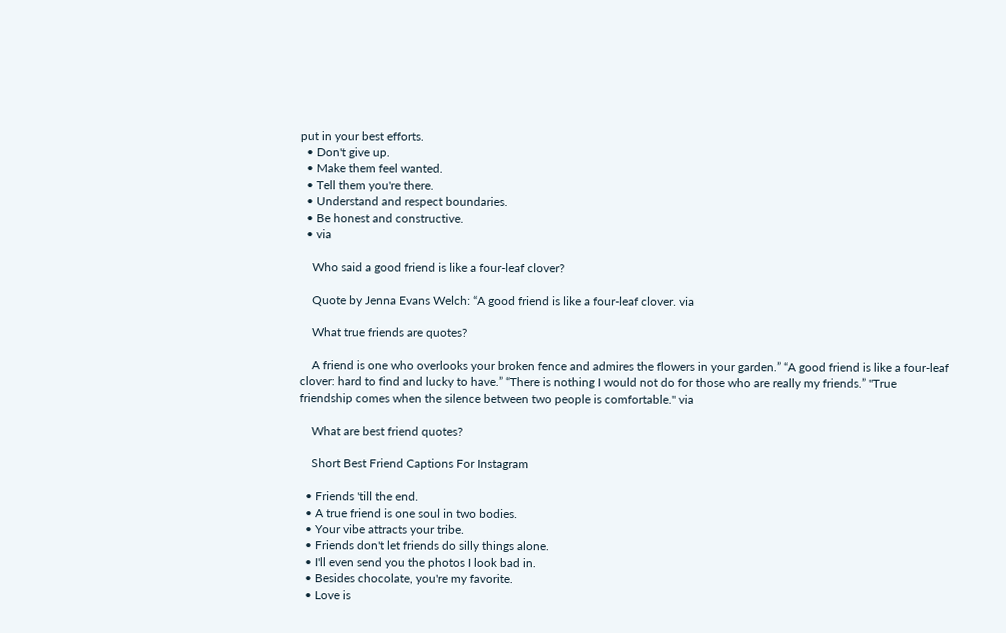put in your best efforts.
  • Don't give up.
  • Make them feel wanted.
  • Tell them you're there.
  • Understand and respect boundaries.
  • Be honest and constructive.
  • via

    Who said a good friend is like a four-leaf clover?

    Quote by Jenna Evans Welch: “A good friend is like a four-leaf clover. via

    What true friends are quotes?

    A friend is one who overlooks your broken fence and admires the flowers in your garden.” “A good friend is like a four-leaf clover: hard to find and lucky to have.” “There is nothing I would not do for those who are really my friends.” "True friendship comes when the silence between two people is comfortable." via

    What are best friend quotes?

    Short Best Friend Captions For Instagram

  • Friends 'till the end.
  • A true friend is one soul in two bodies.
  • Your vibe attracts your tribe.
  • Friends don't let friends do silly things alone.
  • I'll even send you the photos I look bad in.
  • Besides chocolate, you're my favorite.
  • Love is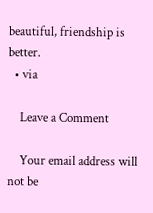beautiful, friendship is better.
  • via

    Leave a Comment

    Your email address will not be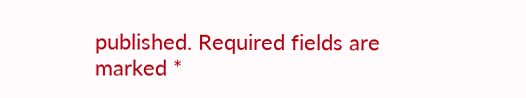published. Required fields are marked *